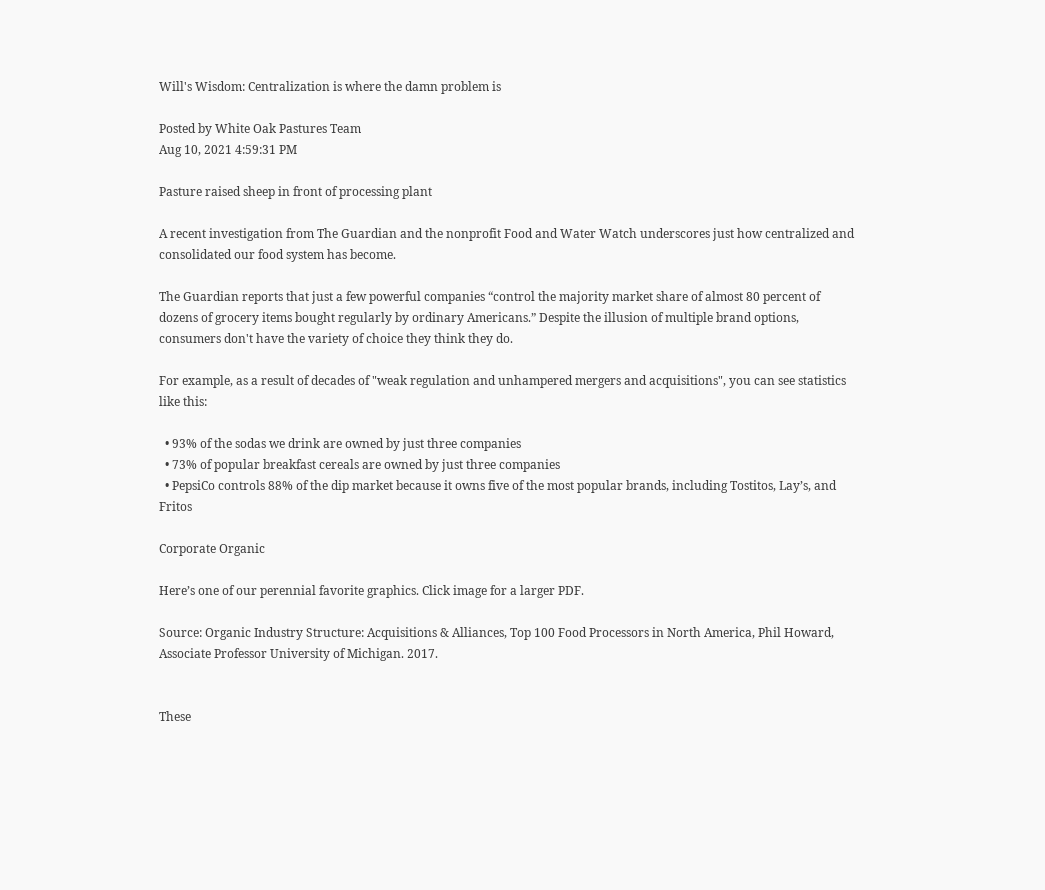Will's Wisdom: Centralization is where the damn problem is

Posted by White Oak Pastures Team
Aug 10, 2021 4:59:31 PM

Pasture raised sheep in front of processing plant

A recent investigation from The Guardian and the nonprofit Food and Water Watch underscores just how centralized and consolidated our food system has become.

The Guardian reports that just a few powerful companies “control the majority market share of almost 80 percent of dozens of grocery items bought regularly by ordinary Americans.” Despite the illusion of multiple brand options, consumers don't have the variety of choice they think they do.

For example, as a result of decades of "weak regulation and unhampered mergers and acquisitions", you can see statistics like this:

  • 93% of the sodas we drink are owned by just three companies
  • 73% of popular breakfast cereals are owned by just three companies
  • PepsiCo controls 88% of the dip market because it owns five of the most popular brands, including Tostitos, Lay’s, and Fritos

Corporate Organic

Here’s one of our perennial favorite graphics. Click image for a larger PDF.

Source: Organic Industry Structure: Acquisitions & Alliances, Top 100 Food Processors in North America, Phil Howard, Associate Professor University of Michigan. 2017.


These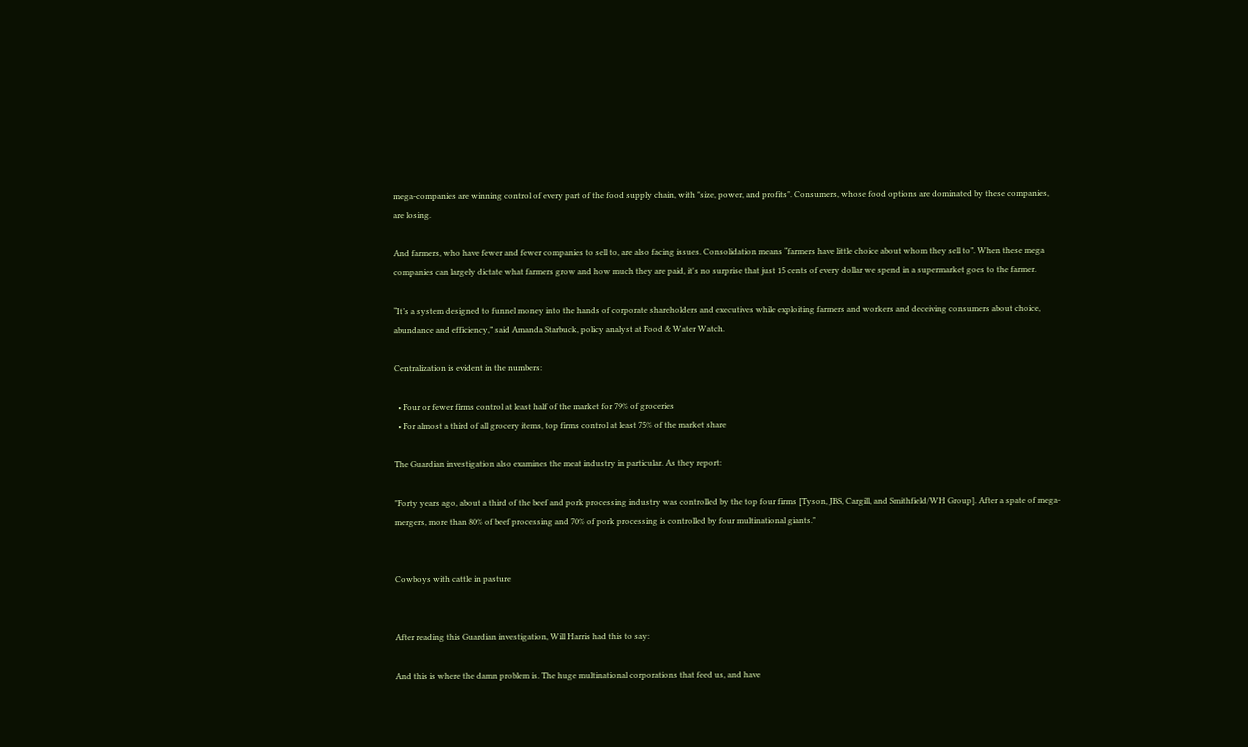mega-companies are winning control of every part of the food supply chain, with "size, power, and profits". Consumers, whose food options are dominated by these companies, are losing.

And farmers, who have fewer and fewer companies to sell to, are also facing issues. Consolidation means “farmers have little choice about whom they sell to”. When these mega companies can largely dictate what farmers grow and how much they are paid, it's no surprise that just 15 cents of every dollar we spend in a supermarket goes to the farmer.

“It’s a system designed to funnel money into the hands of corporate shareholders and executives while exploiting farmers and workers and deceiving consumers about choice, abundance and efficiency,” said Amanda Starbuck, policy analyst at Food & Water Watch.

Centralization is evident in the numbers:

  • Four or fewer firms control at least half of the market for 79% of groceries
  • For almost a third of all grocery items, top firms control at least 75% of the market share

The Guardian investigation also examines the meat industry in particular. As they report:

"Forty years ago, about a third of the beef and pork processing industry was controlled by the top four firms [Tyson, JBS, Cargill, and Smithfield/WH Group]. After a spate of mega-mergers, more than 80% of beef processing and 70% of pork processing is controlled by four multinational giants."


Cowboys with cattle in pasture


After reading this Guardian investigation, Will Harris had this to say:

And this is where the damn problem is. The huge multinational corporations that feed us, and have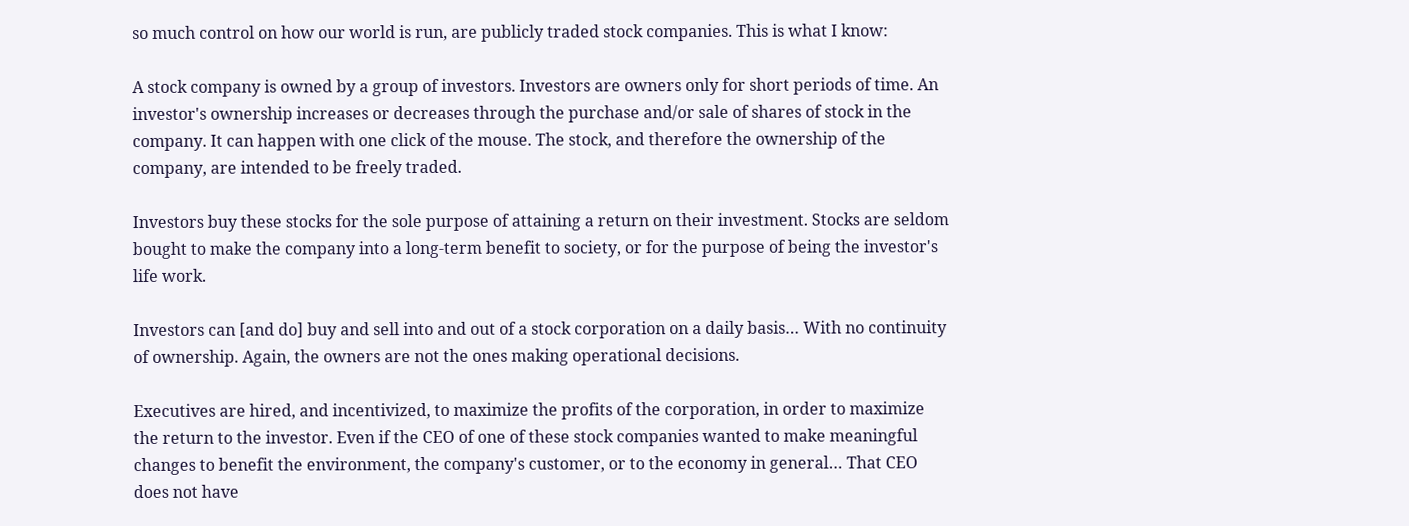so much control on how our world is run, are publicly traded stock companies. This is what I know:

A stock company is owned by a group of investors. Investors are owners only for short periods of time. An investor's ownership increases or decreases through the purchase and/or sale of shares of stock in the company. It can happen with one click of the mouse. The stock, and therefore the ownership of the company, are intended to be freely traded.

Investors buy these stocks for the sole purpose of attaining a return on their investment. Stocks are seldom bought to make the company into a long-term benefit to society, or for the purpose of being the investor's life work.

Investors can [and do] buy and sell into and out of a stock corporation on a daily basis… With no continuity of ownership. Again, the owners are not the ones making operational decisions.

Executives are hired, and incentivized, to maximize the profits of the corporation, in order to maximize the return to the investor. Even if the CEO of one of these stock companies wanted to make meaningful changes to benefit the environment, the company's customer, or to the economy in general… That CEO does not have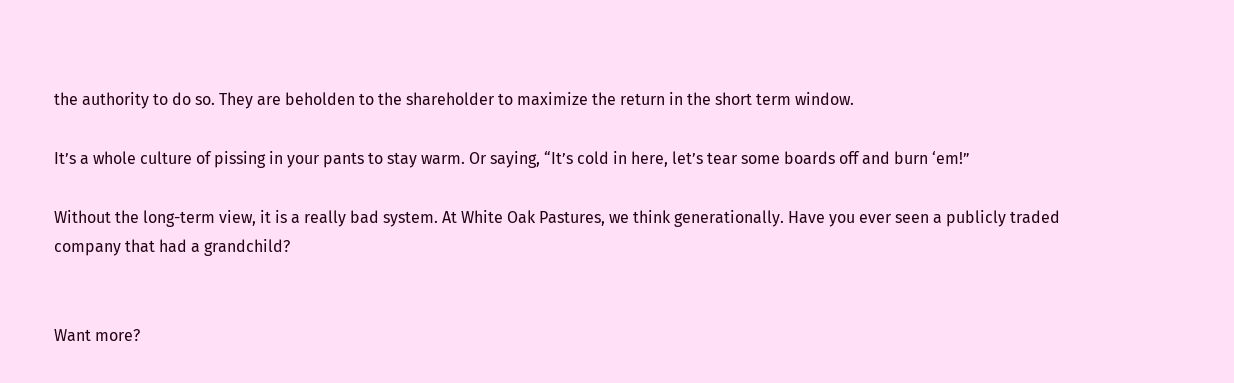the authority to do so. They are beholden to the shareholder to maximize the return in the short term window.

It’s a whole culture of pissing in your pants to stay warm. Or saying, “It’s cold in here, let’s tear some boards off and burn ‘em!”

Without the long-term view, it is a really bad system. At White Oak Pastures, we think generationally. Have you ever seen a publicly traded company that had a grandchild?


Want more?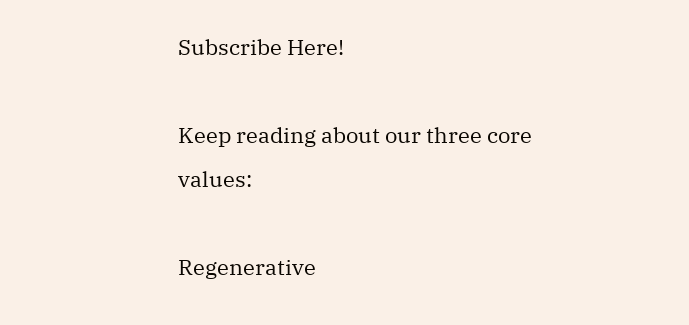Subscribe Here!

Keep reading about our three core values:

Regenerative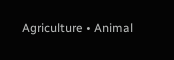Agriculture • Animal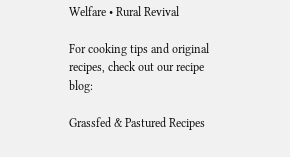Welfare • Rural Revival

For cooking tips and original recipes, check out our recipe blog:

Grassfed & Pastured Recipes